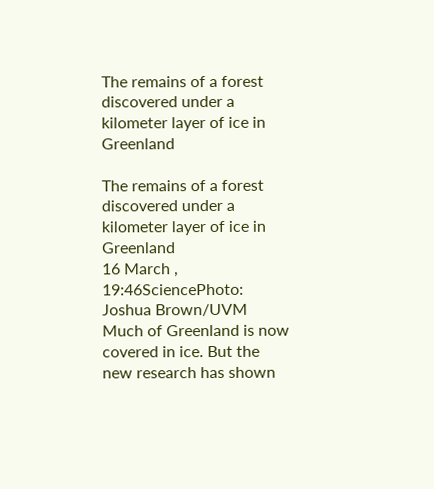The remains of a forest discovered under a kilometer layer of ice in Greenland

The remains of a forest discovered under a kilometer layer of ice in Greenland
16 March , 19:46SciencePhoto: Joshua Brown/UVM
Much of Greenland is now covered in ice. But the new research has shown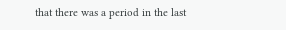that there was a period in the last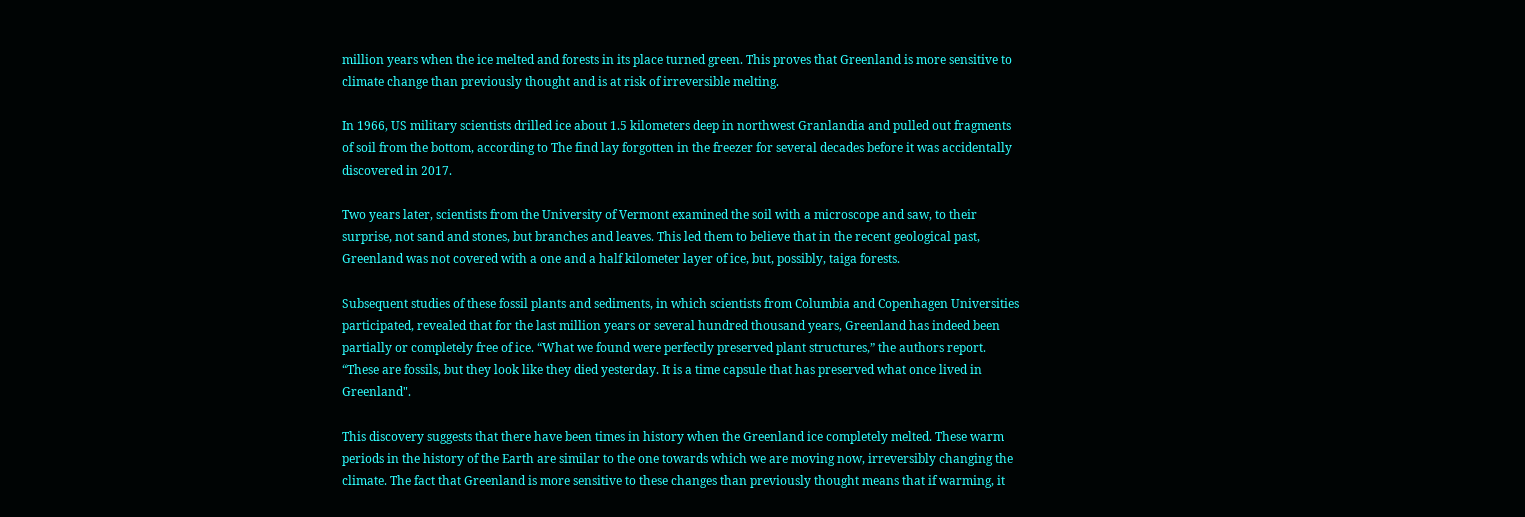million years when the ice melted and forests in its place turned green. This proves that Greenland is more sensitive to climate change than previously thought and is at risk of irreversible melting.

In 1966, US military scientists drilled ice about 1.5 kilometers deep in northwest Granlandia and pulled out fragments of soil from the bottom, according to The find lay forgotten in the freezer for several decades before it was accidentally discovered in 2017.

Two years later, scientists from the University of Vermont examined the soil with a microscope and saw, to their surprise, not sand and stones, but branches and leaves. This led them to believe that in the recent geological past, Greenland was not covered with a one and a half kilometer layer of ice, but, possibly, taiga forests.

Subsequent studies of these fossil plants and sediments, in which scientists from Columbia and Copenhagen Universities participated, revealed that for the last million years or several hundred thousand years, Greenland has indeed been partially or completely free of ice. “What we found were perfectly preserved plant structures,” the authors report. “These are fossils, but they look like they died yesterday. It is a time capsule that has preserved what once lived in Greenland".

This discovery suggests that there have been times in history when the Greenland ice completely melted. These warm periods in the history of the Earth are similar to the one towards which we are moving now, irreversibly changing the climate. The fact that Greenland is more sensitive to these changes than previously thought means that if warming, it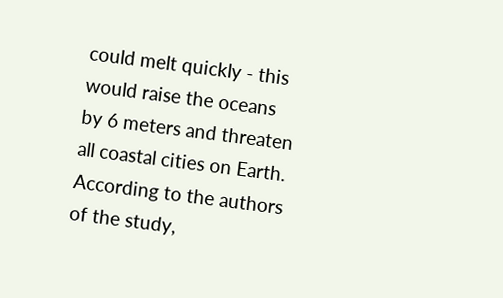could melt quickly - this would raise the oceans by 6 meters and threaten all coastal cities on Earth. According to the authors of the study,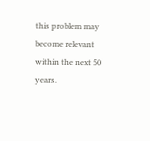this problem may become relevant within the next 50 years.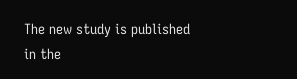The new study is published in the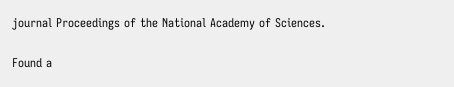journal Proceedings of the National Academy of Sciences.

Found a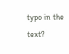typo in the text?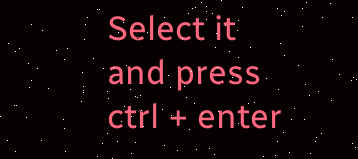Select it and press ctrl + enter